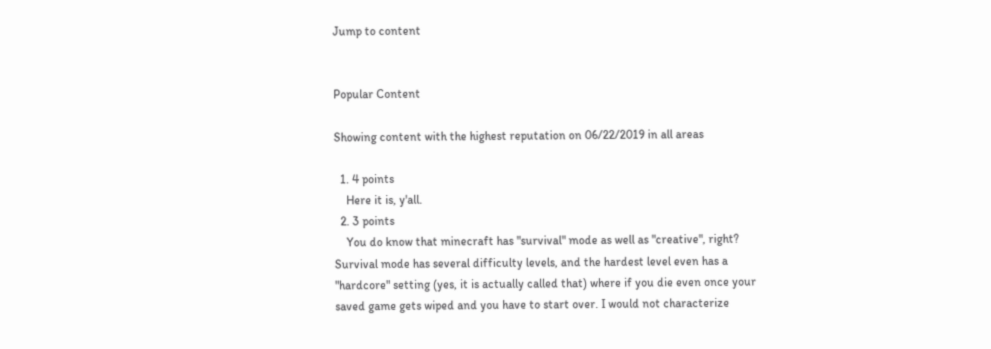Jump to content


Popular Content

Showing content with the highest reputation on 06/22/2019 in all areas

  1. 4 points
    Here it is, y'all.
  2. 3 points
    You do know that minecraft has "survival" mode as well as "creative", right? Survival mode has several difficulty levels, and the hardest level even has a "hardcore" setting (yes, it is actually called that) where if you die even once your saved game gets wiped and you have to start over. I would not characterize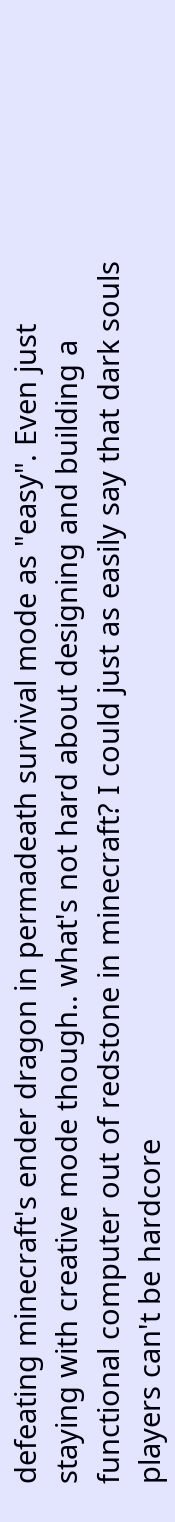defeating minecraft's ender dragon in permadeath survival mode as "easy". Even just staying with creative mode though.. what's not hard about designing and building a functional computer out of redstone in minecraft? I could just as easily say that dark souls players can't be hardcore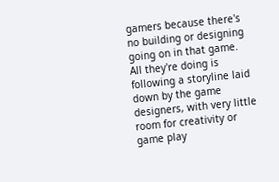gamers because there's no building or designing going on in that game. All they're doing is following a storyline laid down by the game designers, with very little room for creativity or game play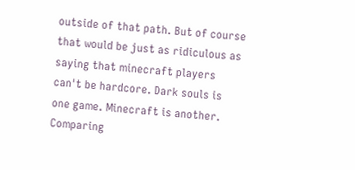outside of that path. But of course that would be just as ridiculous as saying that minecraft players can't be hardcore. Dark souls is one game. Minecraft is another. Comparing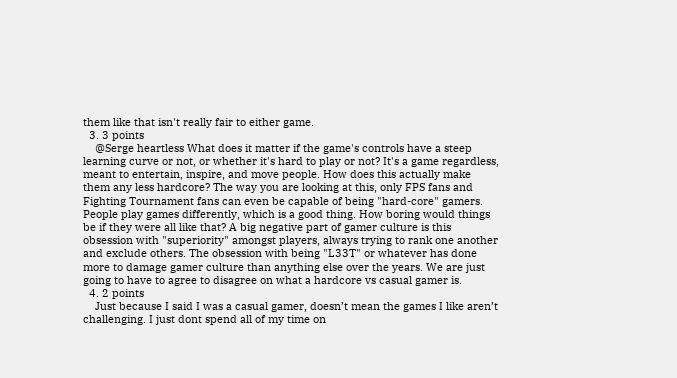them like that isn't really fair to either game.
  3. 3 points
    @Serge heartless What does it matter if the game's controls have a steep learning curve or not, or whether it's hard to play or not? It's a game regardless, meant to entertain, inspire, and move people. How does this actually make them any less hardcore? The way you are looking at this, only FPS fans and Fighting Tournament fans can even be capable of being "hard-core" gamers. People play games differently, which is a good thing. How boring would things be if they were all like that? A big negative part of gamer culture is this obsession with "superiority" amongst players, always trying to rank one another and exclude others. The obsession with being "L33T" or whatever has done more to damage gamer culture than anything else over the years. We are just going to have to agree to disagree on what a hardcore vs casual gamer is.
  4. 2 points
    Just because I said I was a casual gamer, doesn’t mean the games I like aren’t challenging. I just dont spend all of my time on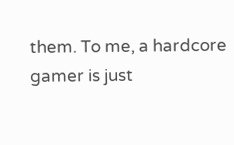them. To me, a hardcore gamer is just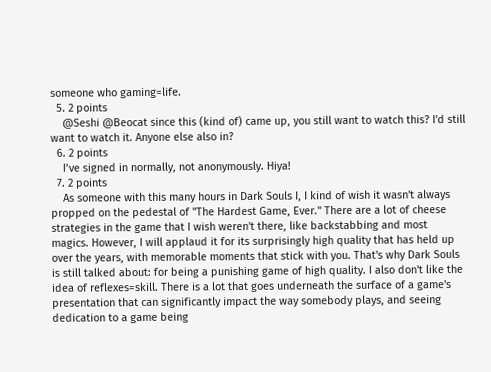someone who gaming=life.
  5. 2 points
    @Seshi @Beocat since this (kind of) came up, you still want to watch this? I'd still want to watch it. Anyone else also in?
  6. 2 points
    I’ve signed in normally, not anonymously. Hiya!
  7. 2 points
    As someone with this many hours in Dark Souls I, I kind of wish it wasn't always propped on the pedestal of "The Hardest Game, Ever." There are a lot of cheese strategies in the game that I wish weren't there, like backstabbing and most magics. However, I will applaud it for its surprisingly high quality that has held up over the years, with memorable moments that stick with you. That's why Dark Souls is still talked about: for being a punishing game of high quality. I also don't like the idea of reflexes=skill. There is a lot that goes underneath the surface of a game's presentation that can significantly impact the way somebody plays, and seeing dedication to a game being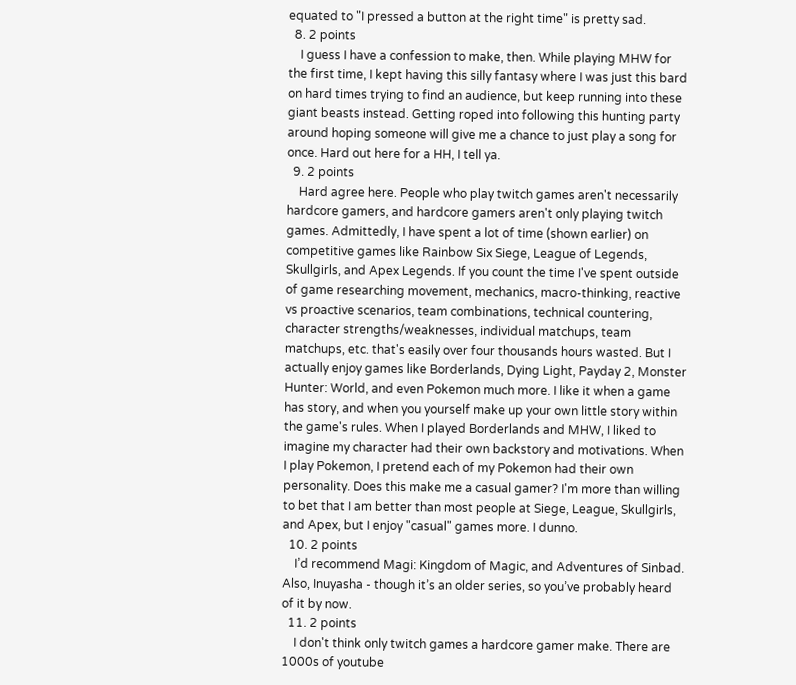equated to "I pressed a button at the right time" is pretty sad.
  8. 2 points
    I guess I have a confession to make, then. While playing MHW for the first time, I kept having this silly fantasy where I was just this bard on hard times trying to find an audience, but keep running into these giant beasts instead. Getting roped into following this hunting party around hoping someone will give me a chance to just play a song for once. Hard out here for a HH, I tell ya.
  9. 2 points
    Hard agree here. People who play twitch games aren't necessarily hardcore gamers, and hardcore gamers aren't only playing twitch games. Admittedly, I have spent a lot of time (shown earlier) on competitive games like Rainbow Six Siege, League of Legends, Skullgirls, and Apex Legends. If you count the time I've spent outside of game researching movement, mechanics, macro-thinking, reactive vs proactive scenarios, team combinations, technical countering, character strengths/weaknesses, individual matchups, team matchups, etc. that's easily over four thousands hours wasted. But I actually enjoy games like Borderlands, Dying Light, Payday 2, Monster Hunter: World, and even Pokemon much more. I like it when a game has story, and when you yourself make up your own little story within the game's rules. When I played Borderlands and MHW, I liked to imagine my character had their own backstory and motivations. When I play Pokemon, I pretend each of my Pokemon had their own personality. Does this make me a casual gamer? I'm more than willing to bet that I am better than most people at Siege, League, Skullgirls, and Apex, but I enjoy "casual" games more. I dunno.
  10. 2 points
    I’d recommend Magi: Kingdom of Magic, and Adventures of Sinbad. Also, Inuyasha - though it’s an older series, so you’ve probably heard of it by now.
  11. 2 points
    I don't think only twitch games a hardcore gamer make. There are 1000s of youtube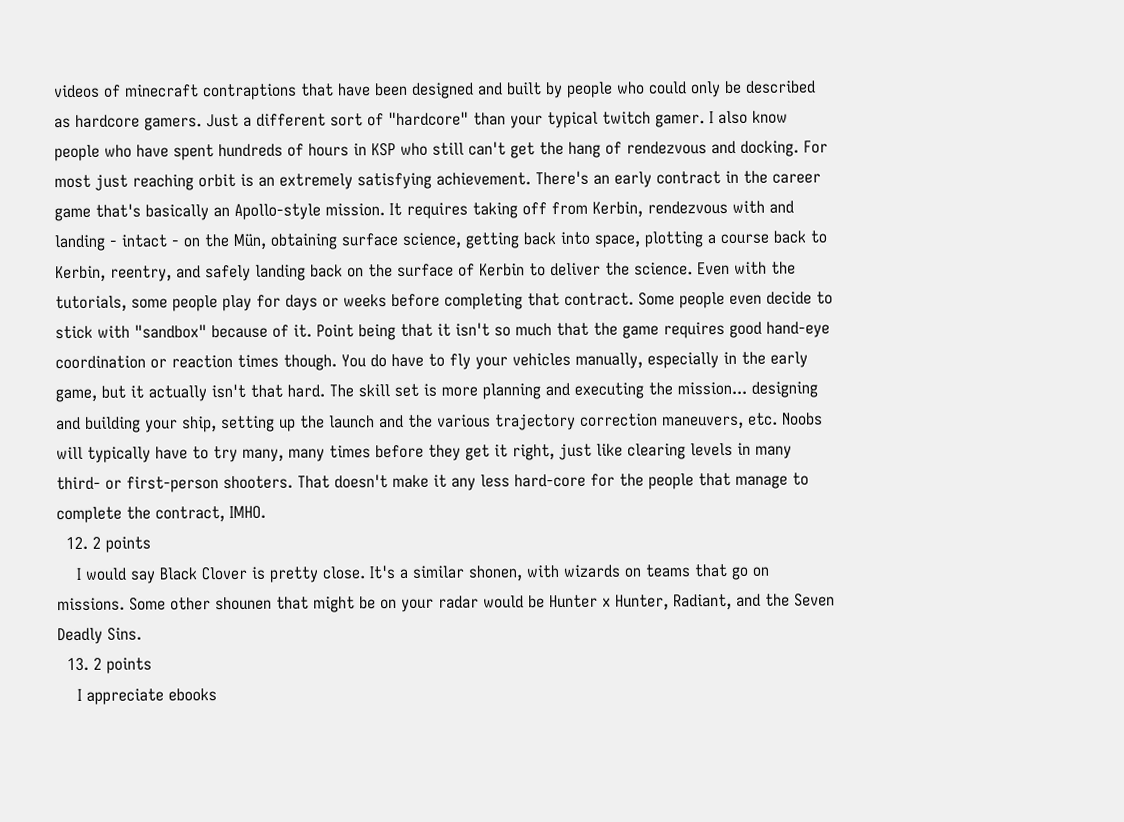videos of minecraft contraptions that have been designed and built by people who could only be described as hardcore gamers. Just a different sort of "hardcore" than your typical twitch gamer. I also know people who have spent hundreds of hours in KSP who still can't get the hang of rendezvous and docking. For most just reaching orbit is an extremely satisfying achievement. There's an early contract in the career game that's basically an Apollo-style mission. It requires taking off from Kerbin, rendezvous with and landing - intact - on the Mün, obtaining surface science, getting back into space, plotting a course back to Kerbin, reentry, and safely landing back on the surface of Kerbin to deliver the science. Even with the tutorials, some people play for days or weeks before completing that contract. Some people even decide to stick with "sandbox" because of it. Point being that it isn't so much that the game requires good hand-eye coordination or reaction times though. You do have to fly your vehicles manually, especially in the early game, but it actually isn't that hard. The skill set is more planning and executing the mission... designing and building your ship, setting up the launch and the various trajectory correction maneuvers, etc. Noobs will typically have to try many, many times before they get it right, just like clearing levels in many third- or first-person shooters. That doesn't make it any less hard-core for the people that manage to complete the contract, IMHO.
  12. 2 points
    I would say Black Clover is pretty close. It's a similar shonen, with wizards on teams that go on missions. Some other shounen that might be on your radar would be Hunter x Hunter, Radiant, and the Seven Deadly Sins.
  13. 2 points
    I appreciate ebooks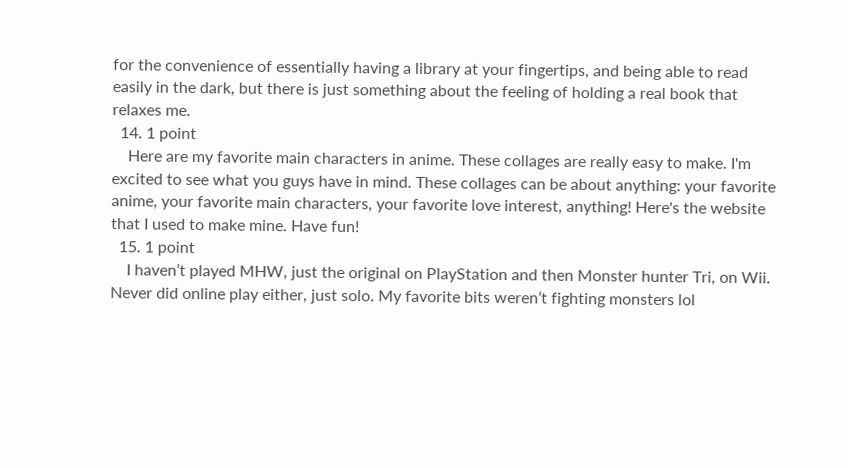for the convenience of essentially having a library at your fingertips, and being able to read easily in the dark, but there is just something about the feeling of holding a real book that relaxes me.
  14. 1 point
    Here are my favorite main characters in anime. These collages are really easy to make. I'm excited to see what you guys have in mind. These collages can be about anything: your favorite anime, your favorite main characters, your favorite love interest, anything! Here's the website that I used to make mine. Have fun!
  15. 1 point
    I haven’t played MHW, just the original on PlayStation and then Monster hunter Tri, on Wii. Never did online play either, just solo. My favorite bits weren’t fighting monsters lol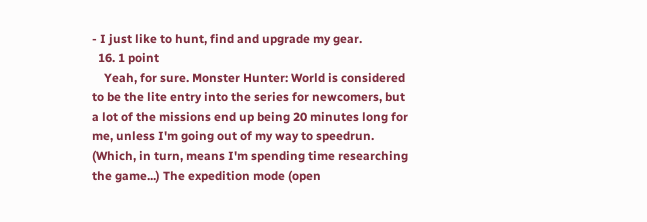- I just like to hunt, find and upgrade my gear.
  16. 1 point
    Yeah, for sure. Monster Hunter: World is considered to be the lite entry into the series for newcomers, but a lot of the missions end up being 20 minutes long for me, unless I'm going out of my way to speedrun. (Which, in turn, means I'm spending time researching the game...) The expedition mode (open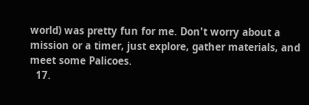world) was pretty fun for me. Don't worry about a mission or a timer, just explore, gather materials, and meet some Palicoes.
  17.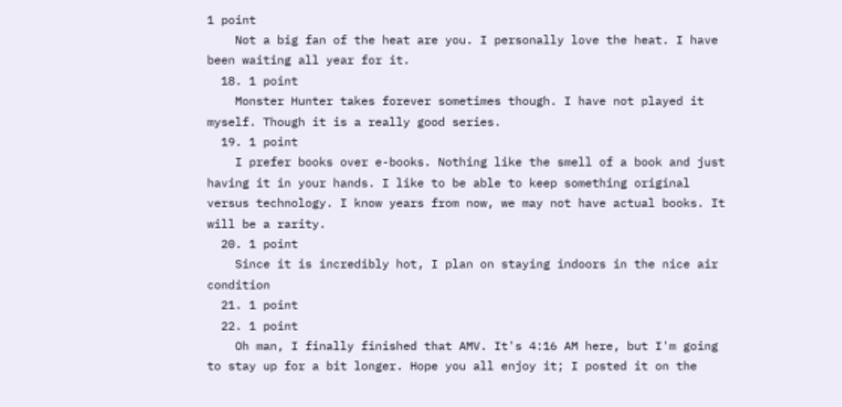1 point
    Not a big fan of the heat are you. I personally love the heat. I have been waiting all year for it.
  18. 1 point
    Monster Hunter takes forever sometimes though. I have not played it myself. Though it is a really good series.
  19. 1 point
    I prefer books over e-books. Nothing like the smell of a book and just having it in your hands. I like to be able to keep something original versus technology. I know years from now, we may not have actual books. It will be a rarity.
  20. 1 point
    Since it is incredibly hot, I plan on staying indoors in the nice air condition
  21. 1 point
  22. 1 point
    Oh man, I finally finished that AMV. It's 4:16 AM here, but I'm going to stay up for a bit longer. Hope you all enjoy it; I posted it on the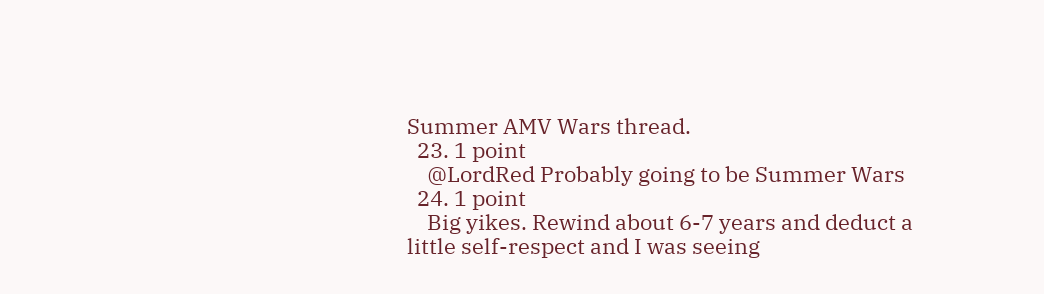Summer AMV Wars thread.
  23. 1 point
    @LordRed Probably going to be Summer Wars
  24. 1 point
    Big yikes. Rewind about 6-7 years and deduct a little self-respect and I was seeing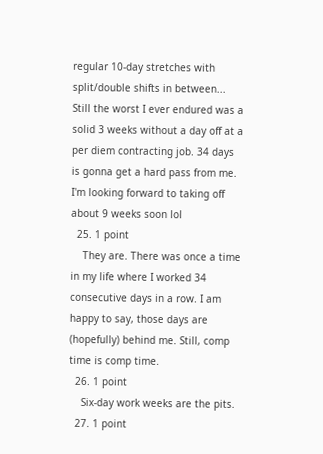regular 10-day stretches with split/double shifts in between... Still the worst I ever endured was a solid 3 weeks without a day off at a per diem contracting job. 34 days is gonna get a hard pass from me. I'm looking forward to taking off about 9 weeks soon lol
  25. 1 point
    They are. There was once a time in my life where I worked 34 consecutive days in a row. I am happy to say, those days are (hopefully) behind me. Still, comp time is comp time.
  26. 1 point
    Six-day work weeks are the pits.
  27. 1 point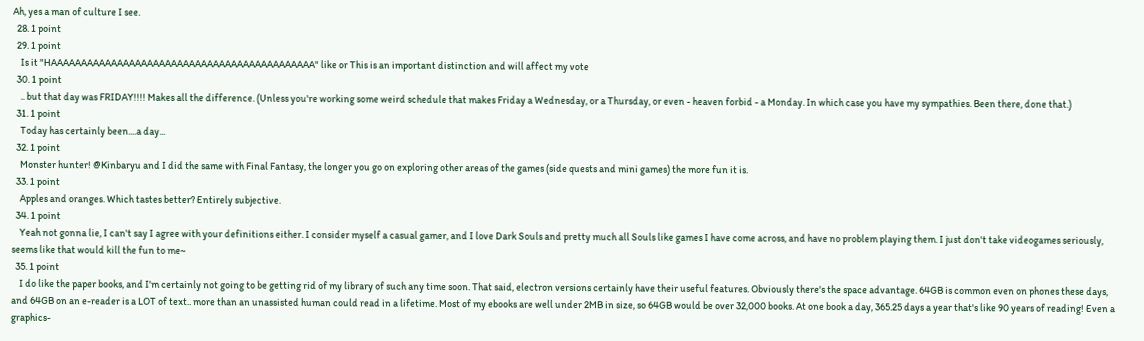Ah, yes a man of culture I see.
  28. 1 point
  29. 1 point
    Is it "HAAAAAAAAAAAAAAAAAAAAAAAAAAAAAAAAAAAAAAAAAAAA" like or This is an important distinction and will affect my vote
  30. 1 point
    .. but that day was FRIDAY!!!! Makes all the difference. (Unless you're working some weird schedule that makes Friday a Wednesday, or a Thursday, or even - heaven forbid - a Monday. In which case you have my sympathies. Been there, done that.)
  31. 1 point
    Today has certainly been....a day...
  32. 1 point
    Monster hunter! @Kinbaryu and I did the same with Final Fantasy, the longer you go on exploring other areas of the games (side quests and mini games) the more fun it is.
  33. 1 point
    Apples and oranges. Which tastes better? Entirely subjective.
  34. 1 point
    Yeah not gonna lie, I can't say I agree with your definitions either. I consider myself a casual gamer, and I love Dark Souls and pretty much all Souls like games I have come across, and have no problem playing them. I just don't take videogames seriously, seems like that would kill the fun to me~
  35. 1 point
    I do like the paper books, and I'm certainly not going to be getting rid of my library of such any time soon. That said, electron versions certainly have their useful features. Obviously there's the space advantage. 64GB is common even on phones these days, and 64GB on an e-reader is a LOT of text.. more than an unassisted human could read in a lifetime. Most of my ebooks are well under 2MB in size, so 64GB would be over 32,000 books. At one book a day, 365.25 days a year that's like 90 years of reading! Even a graphics-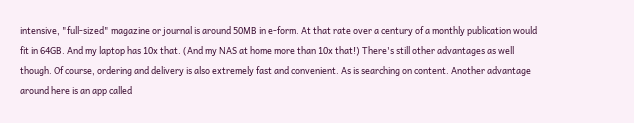intensive, "full-sized" magazine or journal is around 50MB in e-form. At that rate over a century of a monthly publication would fit in 64GB. And my laptop has 10x that. (And my NAS at home more than 10x that!) There's still other advantages as well though. Of course, ordering and delivery is also extremely fast and convenient. As is searching on content. Another advantage around here is an app called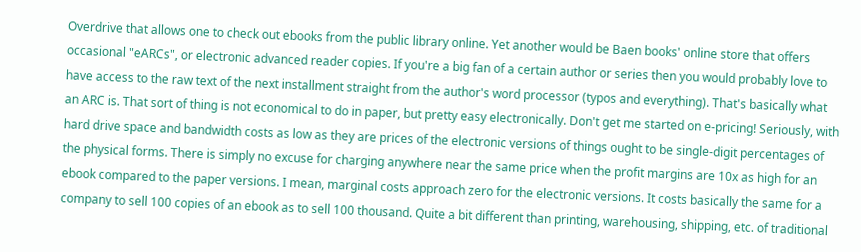Overdrive that allows one to check out ebooks from the public library online. Yet another would be Baen books' online store that offers occasional "eARCs", or electronic advanced reader copies. If you're a big fan of a certain author or series then you would probably love to have access to the raw text of the next installment straight from the author's word processor (typos and everything). That's basically what an ARC is. That sort of thing is not economical to do in paper, but pretty easy electronically. Don't get me started on e-pricing! Seriously, with hard drive space and bandwidth costs as low as they are prices of the electronic versions of things ought to be single-digit percentages of the physical forms. There is simply no excuse for charging anywhere near the same price when the profit margins are 10x as high for an ebook compared to the paper versions. I mean, marginal costs approach zero for the electronic versions. It costs basically the same for a company to sell 100 copies of an ebook as to sell 100 thousand. Quite a bit different than printing, warehousing, shipping, etc. of traditional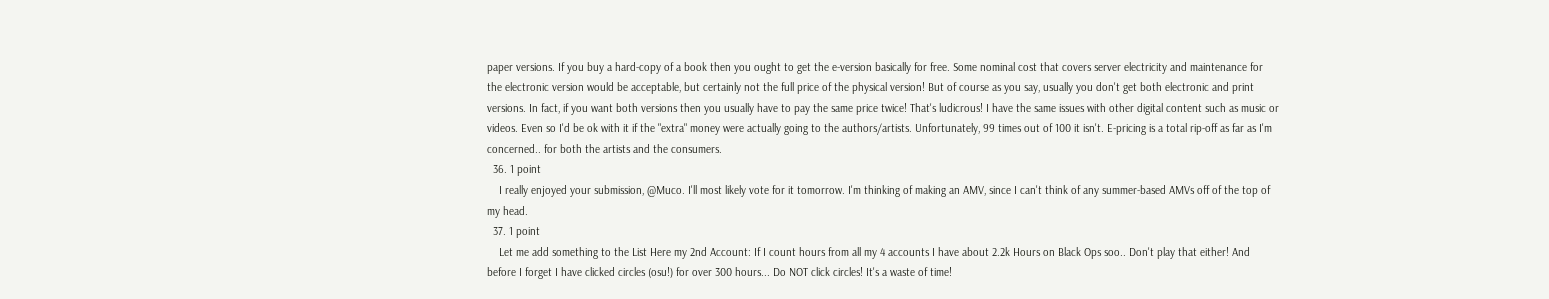paper versions. If you buy a hard-copy of a book then you ought to get the e-version basically for free. Some nominal cost that covers server electricity and maintenance for the electronic version would be acceptable, but certainly not the full price of the physical version! But of course as you say, usually you don't get both electronic and print versions. In fact, if you want both versions then you usually have to pay the same price twice! That's ludicrous! I have the same issues with other digital content such as music or videos. Even so I'd be ok with it if the "extra" money were actually going to the authors/artists. Unfortunately, 99 times out of 100 it isn't. E-pricing is a total rip-off as far as I'm concerned.. for both the artists and the consumers.
  36. 1 point
    I really enjoyed your submission, @Muco. I'll most likely vote for it tomorrow. I'm thinking of making an AMV, since I can't think of any summer-based AMVs off of the top of my head.
  37. 1 point
    Let me add something to the List Here my 2nd Account: If I count hours from all my 4 accounts I have about 2.2k Hours on Black Ops soo.. Don't play that either! And before I forget I have clicked circles (osu!) for over 300 hours... Do NOT click circles! It's a waste of time!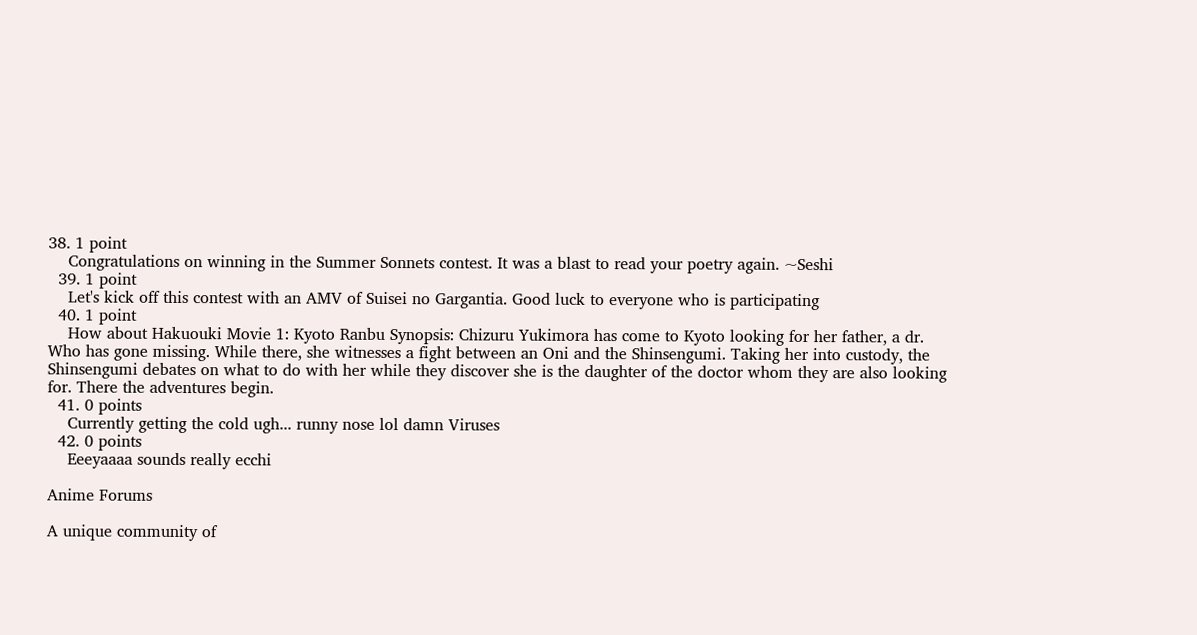38. 1 point
    Congratulations on winning in the Summer Sonnets contest. It was a blast to read your poetry again. ~Seshi
  39. 1 point
    Let's kick off this contest with an AMV of Suisei no Gargantia. Good luck to everyone who is participating
  40. 1 point
    How about Hakuouki Movie 1: Kyoto Ranbu Synopsis: Chizuru Yukimora has come to Kyoto looking for her father, a dr. Who has gone missing. While there, she witnesses a fight between an Oni and the Shinsengumi. Taking her into custody, the Shinsengumi debates on what to do with her while they discover she is the daughter of the doctor whom they are also looking for. There the adventures begin.
  41. 0 points
    Currently getting the cold ugh... runny nose lol damn Viruses
  42. 0 points
    Eeeyaaaa sounds really ecchi

Anime Forums

A unique community of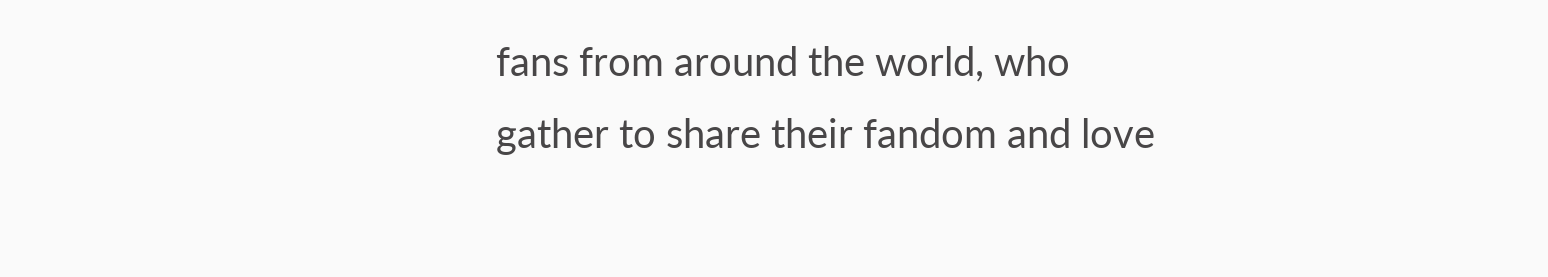fans from around the world, who gather to share their fandom and love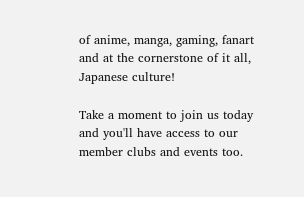of anime, manga, gaming, fanart and at the cornerstone of it all, Japanese culture!

Take a moment to join us today and you'll have access to our member clubs and events too.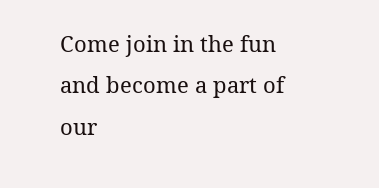Come join in the fun and become a part of our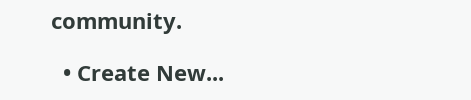community.

  • Create New...